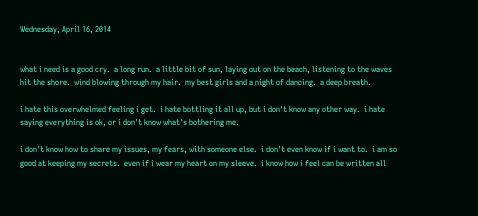Wednesday, April 16, 2014


what i need is a good cry.  a long run.  a little bit of sun, laying out on the beach, listening to the waves hit the shore.  wind blowing through my hair.  my best girls and a night of dancing.  a deep breath.

i hate this overwhelmed feeling i get.  i hate bottling it all up, but i don't know any other way.  i hate saying everything is ok, or i don't know what's bothering me.

i don't know how to share my issues, my fears, with someone else.  i don't even know if i want to.  i am so good at keeping my secrets.  even if i wear my heart on my sleeve.  i know how i feel can be written all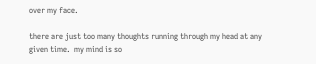over my face.

there are just too many thoughts running through my head at any given time.  my mind is so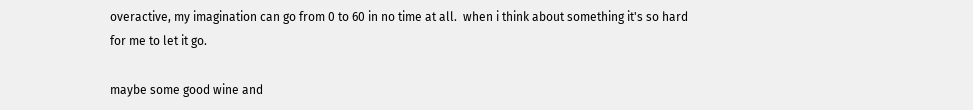overactive, my imagination can go from 0 to 60 in no time at all.  when i think about something it's so hard for me to let it go.

maybe some good wine and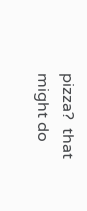pizza?  that might do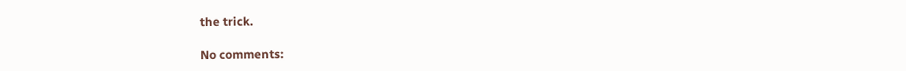the trick.

No comments: